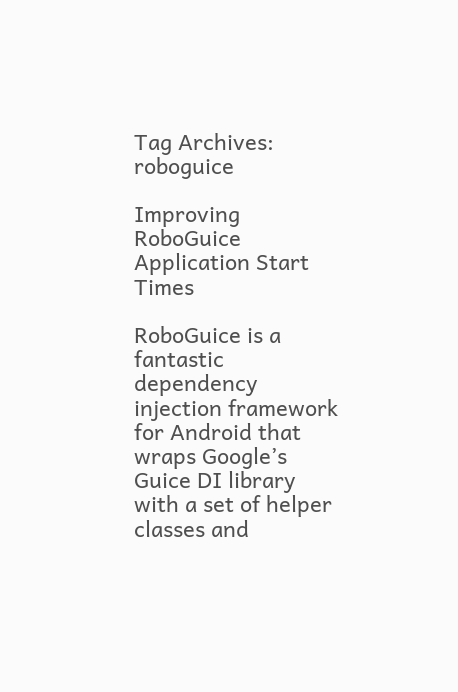Tag Archives: roboguice

Improving RoboGuice Application Start Times

RoboGuice is a fantastic dependency injection framework for Android that wraps Google’s Guice DI library with a set of helper classes and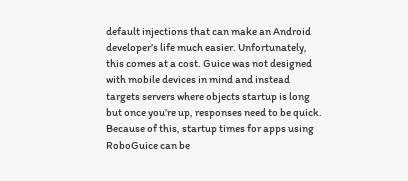default injections that can make an Android developer’s life much easier. Unfortunately, this comes at a cost. Guice was not designed with mobile devices in mind and instead targets servers where objects startup is long but once you’re up, responses need to be quick. Because of this, startup times for apps using RoboGuice can be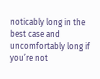noticably long in the best case and uncomfortably long if you’re not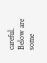careful. Below are some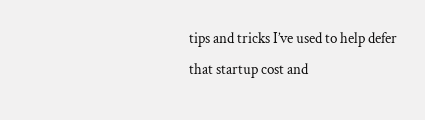tips and tricks I’ve used to help defer that startup cost and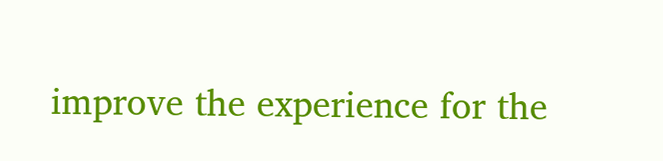improve the experience for the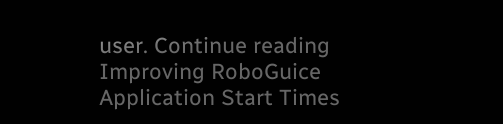user. Continue reading Improving RoboGuice Application Start Times